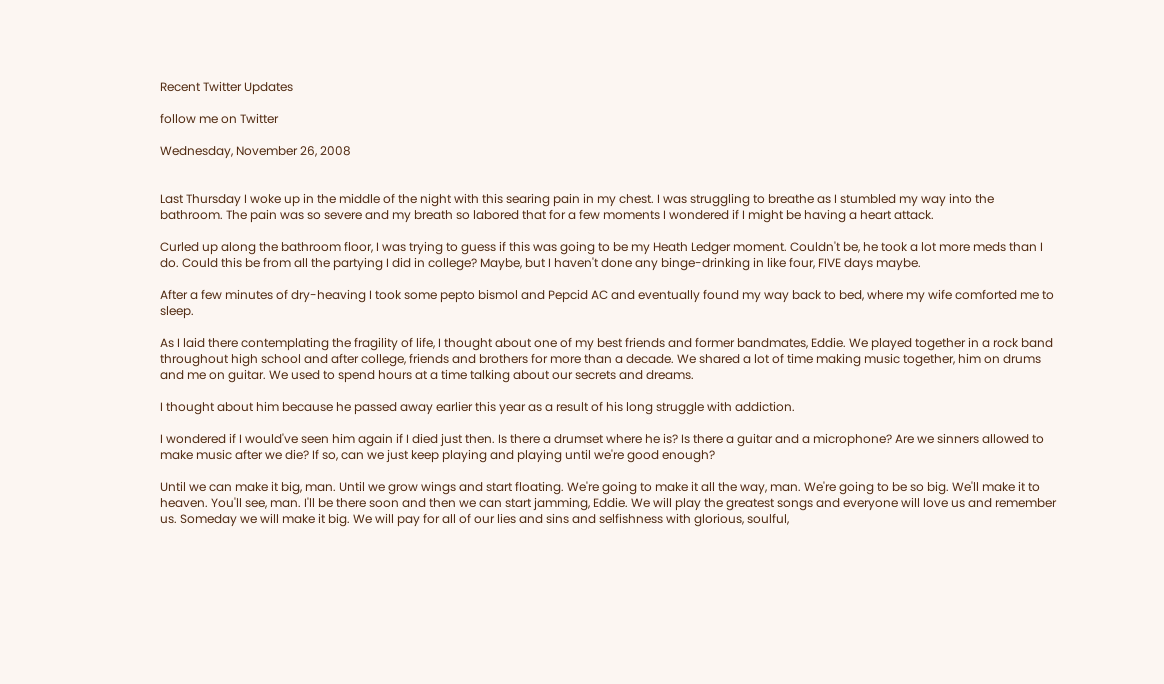Recent Twitter Updates

follow me on Twitter

Wednesday, November 26, 2008


Last Thursday I woke up in the middle of the night with this searing pain in my chest. I was struggling to breathe as I stumbled my way into the bathroom. The pain was so severe and my breath so labored that for a few moments I wondered if I might be having a heart attack.

Curled up along the bathroom floor, I was trying to guess if this was going to be my Heath Ledger moment. Couldn't be, he took a lot more meds than I do. Could this be from all the partying I did in college? Maybe, but I haven't done any binge-drinking in like four, FIVE days maybe.

After a few minutes of dry-heaving I took some pepto bismol and Pepcid AC and eventually found my way back to bed, where my wife comforted me to sleep.

As I laid there contemplating the fragility of life, I thought about one of my best friends and former bandmates, Eddie. We played together in a rock band throughout high school and after college, friends and brothers for more than a decade. We shared a lot of time making music together, him on drums and me on guitar. We used to spend hours at a time talking about our secrets and dreams.

I thought about him because he passed away earlier this year as a result of his long struggle with addiction.

I wondered if I would've seen him again if I died just then. Is there a drumset where he is? Is there a guitar and a microphone? Are we sinners allowed to make music after we die? If so, can we just keep playing and playing until we're good enough?

Until we can make it big, man. Until we grow wings and start floating. We're going to make it all the way, man. We're going to be so big. We'll make it to heaven. You'll see, man. I'll be there soon and then we can start jamming, Eddie. We will play the greatest songs and everyone will love us and remember us. Someday we will make it big. We will pay for all of our lies and sins and selfishness with glorious, soulful,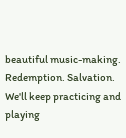beautiful music-making. Redemption. Salvation. We'll keep practicing and playing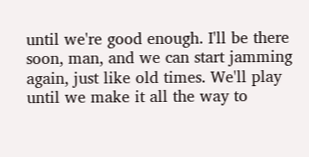until we're good enough. I'll be there soon, man, and we can start jamming again, just like old times. We'll play until we make it all the way to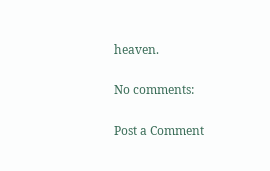heaven.

No comments:

Post a Comment